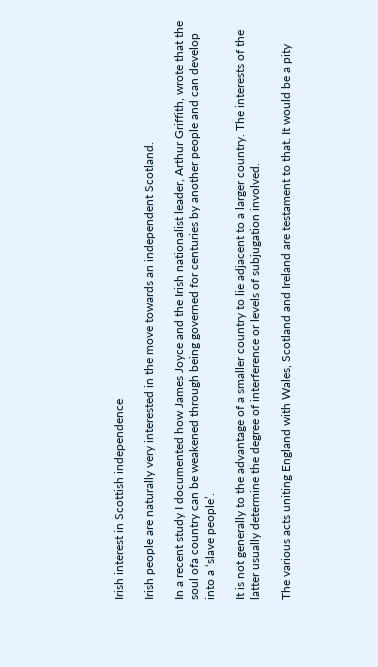Irish interest in Scottish independence

Irish people are naturally very interested in the move towards an independent Scotland.

In a recent study I documented how James Joyce and the Irish nationalist leader, Arthur Griffith, wrote that the soul ofa country can be weakened through being governed for centuries by another people and can develop into a ‘slave people’.

It is not generally to the advantage of a smaller country to lie adjacent to a larger country. The interests of the latter usually determine the degree of interference or levels of subjugation involved.

The various acts uniting England with Wales, Scotland and Ireland are testament to that. It would be a pity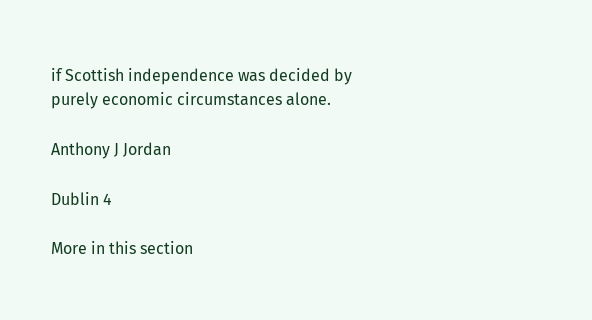if Scottish independence was decided by purely economic circumstances alone.

Anthony J Jordan

Dublin 4

More in this section